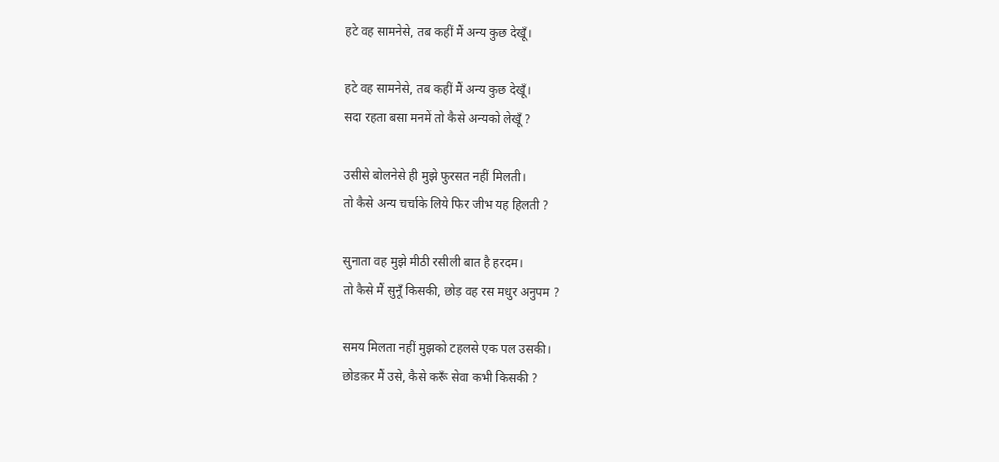हटे वह सामनेसे, तब कहीं मैं अन्य कुछ देखूँ।

हटे वह सामनेसे, तब कहीं मैं अन्य कुछ देखूँ।
सदा रहता बसा मनमें तो कैसे अन्यको लेखूँ ?

उसीसे बोलनेसे ही मुझे फुरसत नहीं मिलती।
तो कैसे अन्य चर्चाके लिये फिर जीभ यह हिलती ?

सुनाता वह मुझे मीठी रसीली बात है हरदम।
तो कैसे मैं सुनूँ किसकी, छोड़ वह रस मधुर अनुपम ?

समय मिलता नहीं मुझको टहलसे एक पल उसकी।
छोडक़र मैं उसे, कैसे करूँ सेवा कभी किसकी ?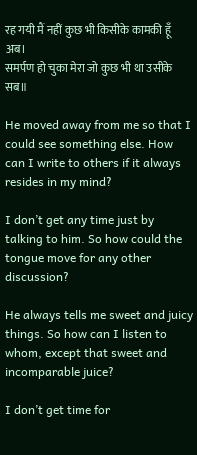रह गयी मैं नहीं कुछ भी किसीके कामकी हूँ अब।
समर्पण हो चुका मेरा जो कुछ भी था उसीके सब॥

He moved away from me so that I could see something else. How can I write to others if it always resides in my mind?

I don’t get any time just by talking to him. So how could the tongue move for any other discussion?

He always tells me sweet and juicy things. So how can I listen to whom, except that sweet and incomparable juice?

I don’t get time for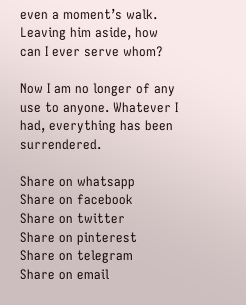even a moment’s walk. Leaving him aside, how can I ever serve whom?

Now I am no longer of any use to anyone. Whatever I had, everything has been surrendered.

Share on whatsapp
Share on facebook
Share on twitter
Share on pinterest
Share on telegram
Share on email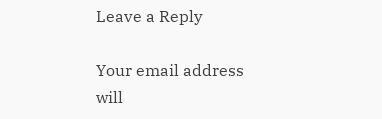Leave a Reply

Your email address will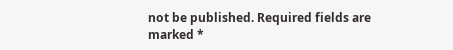not be published. Required fields are marked *